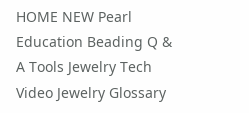HOME NEW Pearl Education Beading Q & A Tools Jewelry Tech Video Jewelry Glossary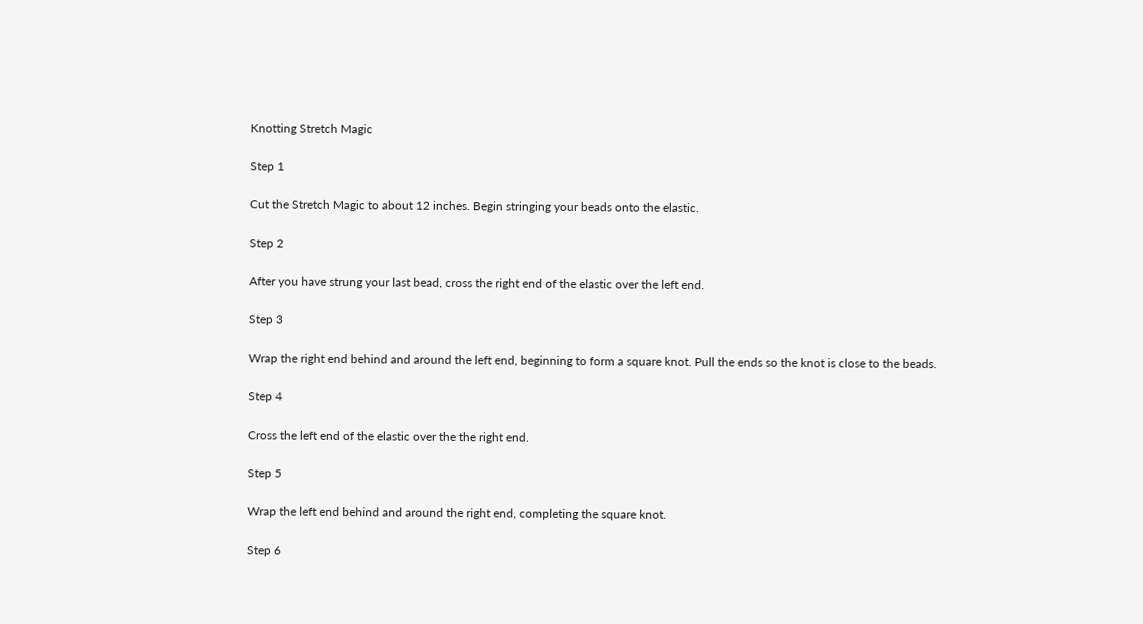Knotting Stretch Magic

Step 1

Cut the Stretch Magic to about 12 inches. Begin stringing your beads onto the elastic.

Step 2

After you have strung your last bead, cross the right end of the elastic over the left end.

Step 3

Wrap the right end behind and around the left end, beginning to form a square knot. Pull the ends so the knot is close to the beads.

Step 4

Cross the left end of the elastic over the the right end.

Step 5

Wrap the left end behind and around the right end, completing the square knot.

Step 6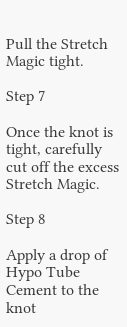Pull the Stretch Magic tight.

Step 7

Once the knot is tight, carefully cut off the excess Stretch Magic.

Step 8

Apply a drop of Hypo Tube Cement to the knot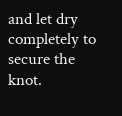and let dry completely to secure the knot.